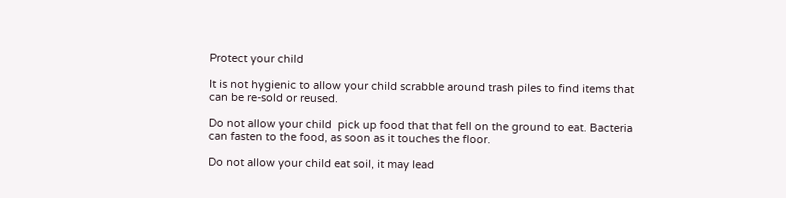Protect your child

It is not hygienic to allow your child scrabble around trash piles to find items that can be re-sold or reused.

Do not allow your child  pick up food that that fell on the ground to eat. Bacteria can fasten to the food, as soon as it touches the floor.

Do not allow your child eat soil, it may lead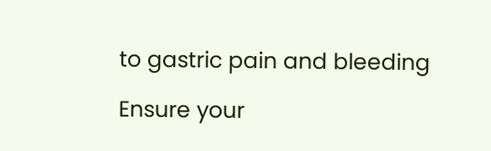to gastric pain and bleeding

Ensure your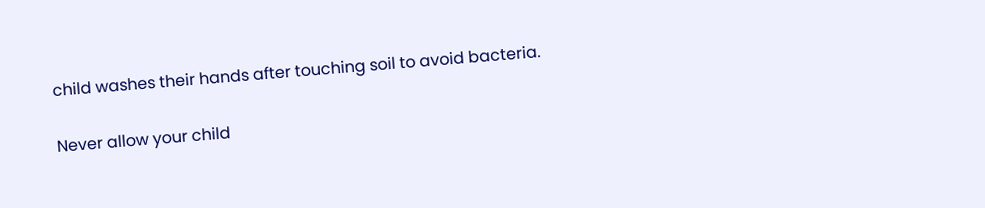child washes their hands after touching soil to avoid bacteria.

Never allow your child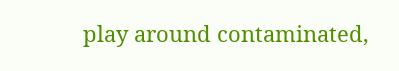play around contaminated,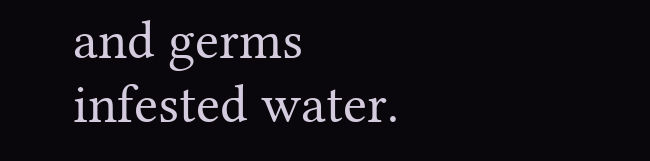and germs infested water.